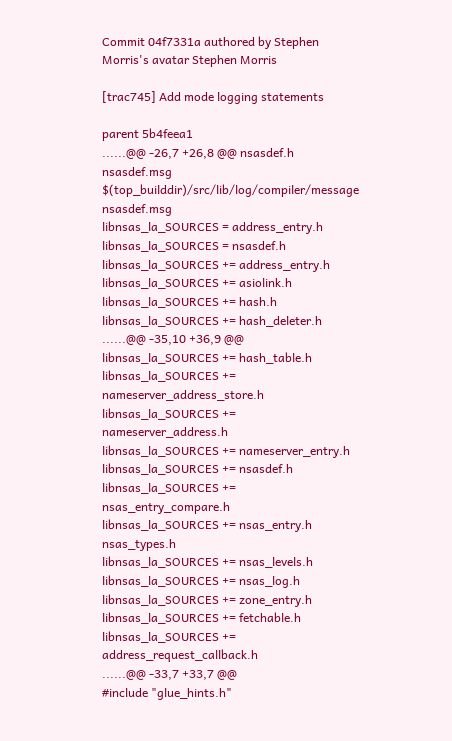Commit 04f7331a authored by Stephen Morris's avatar Stephen Morris

[trac745] Add mode logging statements

parent 5b4feea1
......@@ -26,7 +26,8 @@ nsasdef.h nsasdef.msg
$(top_builddir)/src/lib/log/compiler/message nsasdef.msg
libnsas_la_SOURCES = address_entry.h
libnsas_la_SOURCES = nsasdef.h
libnsas_la_SOURCES += address_entry.h
libnsas_la_SOURCES += asiolink.h
libnsas_la_SOURCES += hash.h
libnsas_la_SOURCES += hash_deleter.h
......@@ -35,10 +36,9 @@ libnsas_la_SOURCES += hash_table.h
libnsas_la_SOURCES += nameserver_address_store.h
libnsas_la_SOURCES += nameserver_address.h
libnsas_la_SOURCES += nameserver_entry.h
libnsas_la_SOURCES += nsasdef.h
libnsas_la_SOURCES += nsas_entry_compare.h
libnsas_la_SOURCES += nsas_entry.h nsas_types.h
libnsas_la_SOURCES += nsas_levels.h
libnsas_la_SOURCES += nsas_log.h
libnsas_la_SOURCES += zone_entry.h
libnsas_la_SOURCES += fetchable.h
libnsas_la_SOURCES += address_request_callback.h
......@@ -33,7 +33,7 @@
#include "glue_hints.h"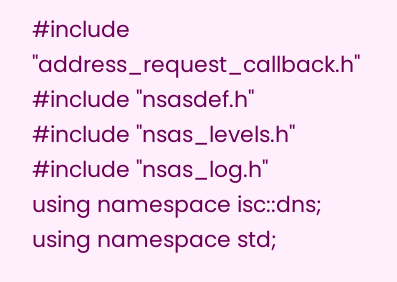#include "address_request_callback.h"
#include "nsasdef.h"
#include "nsas_levels.h"
#include "nsas_log.h"
using namespace isc::dns;
using namespace std;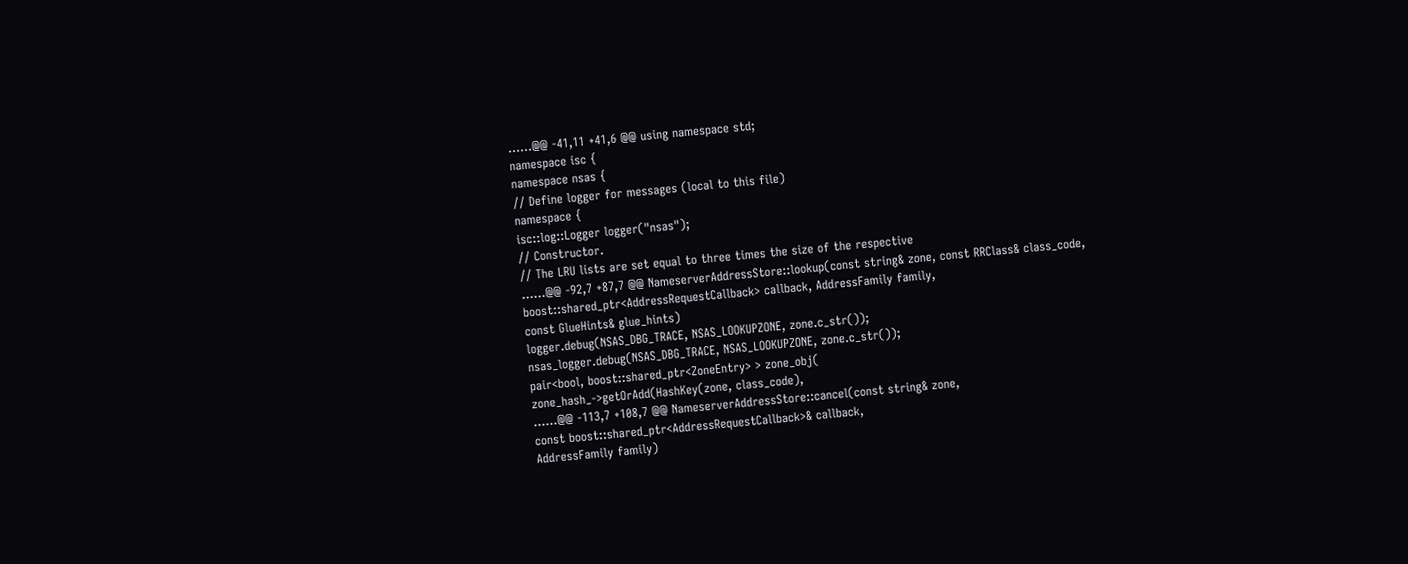......@@ -41,11 +41,6 @@ using namespace std;
namespace isc {
namespace nsas {
// Define logger for messages (local to this file)
namespace {
isc::log::Logger logger("nsas");
// Constructor.
// The LRU lists are set equal to three times the size of the respective
......@@ -92,7 +87,7 @@ NameserverAddressStore::lookup(const string& zone, const RRClass& class_code,
boost::shared_ptr<AddressRequestCallback> callback, AddressFamily family,
const GlueHints& glue_hints)
logger.debug(NSAS_DBG_TRACE, NSAS_LOOKUPZONE, zone.c_str());
nsas_logger.debug(NSAS_DBG_TRACE, NSAS_LOOKUPZONE, zone.c_str());
pair<bool, boost::shared_ptr<ZoneEntry> > zone_obj(
zone_hash_->getOrAdd(HashKey(zone, class_code),
......@@ -113,7 +108,7 @@ NameserverAddressStore::cancel(const string& zone,
const boost::shared_ptr<AddressRequestCallback>& callback,
AddressFamily family)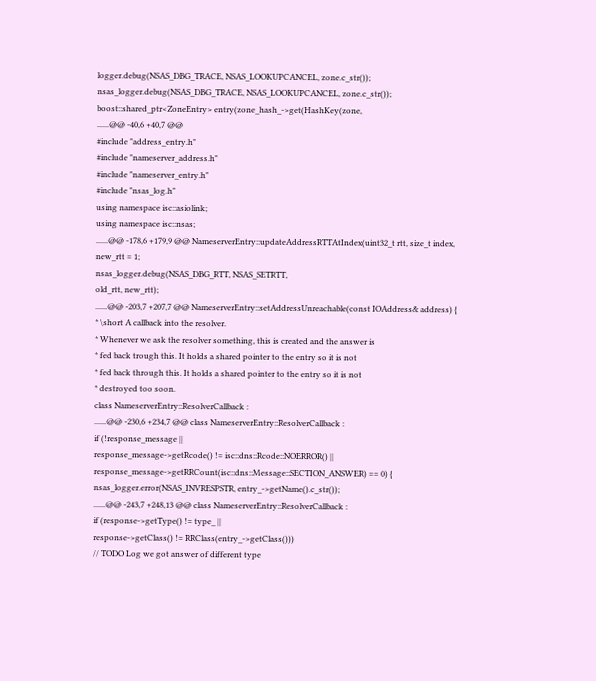logger.debug(NSAS_DBG_TRACE, NSAS_LOOKUPCANCEL, zone.c_str());
nsas_logger.debug(NSAS_DBG_TRACE, NSAS_LOOKUPCANCEL, zone.c_str());
boost::shared_ptr<ZoneEntry> entry(zone_hash_->get(HashKey(zone,
......@@ -40,6 +40,7 @@
#include "address_entry.h"
#include "nameserver_address.h"
#include "nameserver_entry.h"
#include "nsas_log.h"
using namespace isc::asiolink;
using namespace isc::nsas;
......@@ -178,6 +179,9 @@ NameserverEntry::updateAddressRTTAtIndex(uint32_t rtt, size_t index,
new_rtt = 1;
nsas_logger.debug(NSAS_DBG_RTT, NSAS_SETRTT,
old_rtt, new_rtt);
......@@ -203,7 +207,7 @@ NameserverEntry::setAddressUnreachable(const IOAddress& address) {
* \short A callback into the resolver.
* Whenever we ask the resolver something, this is created and the answer is
* fed back trough this. It holds a shared pointer to the entry so it is not
* fed back through this. It holds a shared pointer to the entry so it is not
* destroyed too soon.
class NameserverEntry::ResolverCallback :
......@@ -230,6 +234,7 @@ class NameserverEntry::ResolverCallback :
if (!response_message ||
response_message->getRcode() != isc::dns::Rcode::NOERROR() ||
response_message->getRRCount(isc::dns::Message::SECTION_ANSWER) == 0) {
nsas_logger.error(NSAS_INVRESPSTR, entry_->getName().c_str());
......@@ -243,7 +248,13 @@ class NameserverEntry::ResolverCallback :
if (response->getType() != type_ ||
response->getClass() != RRClass(entry_->getClass()))
// TODO Log we got answer of different type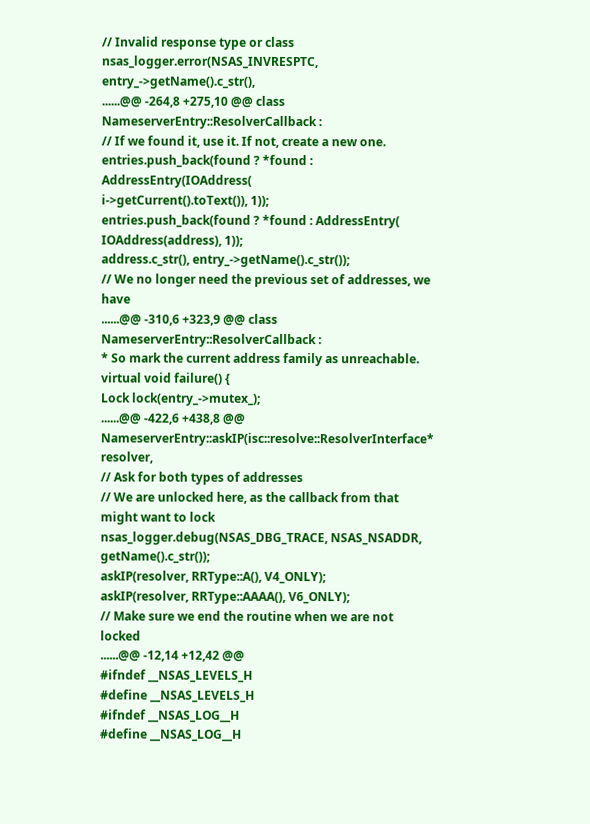// Invalid response type or class
nsas_logger.error(NSAS_INVRESPTC, entry_->getName().c_str(),
......@@ -264,8 +275,10 @@ class NameserverEntry::ResolverCallback :
// If we found it, use it. If not, create a new one.
entries.push_back(found ? *found : AddressEntry(IOAddress(
i->getCurrent().toText()), 1));
entries.push_back(found ? *found : AddressEntry(
IOAddress(address), 1));
address.c_str(), entry_->getName().c_str());
// We no longer need the previous set of addresses, we have
......@@ -310,6 +323,9 @@ class NameserverEntry::ResolverCallback :
* So mark the current address family as unreachable.
virtual void failure() {
Lock lock(entry_->mutex_);
......@@ -422,6 +438,8 @@ NameserverEntry::askIP(isc::resolve::ResolverInterface* resolver,
// Ask for both types of addresses
// We are unlocked here, as the callback from that might want to lock
nsas_logger.debug(NSAS_DBG_TRACE, NSAS_NSADDR, getName().c_str());
askIP(resolver, RRType::A(), V4_ONLY);
askIP(resolver, RRType::AAAA(), V6_ONLY);
// Make sure we end the routine when we are not locked
......@@ -12,14 +12,42 @@
#ifndef __NSAS_LEVELS_H
#define __NSAS_LEVELS_H
#ifndef __NSAS_LOG__H
#define __NSAS_LOG__H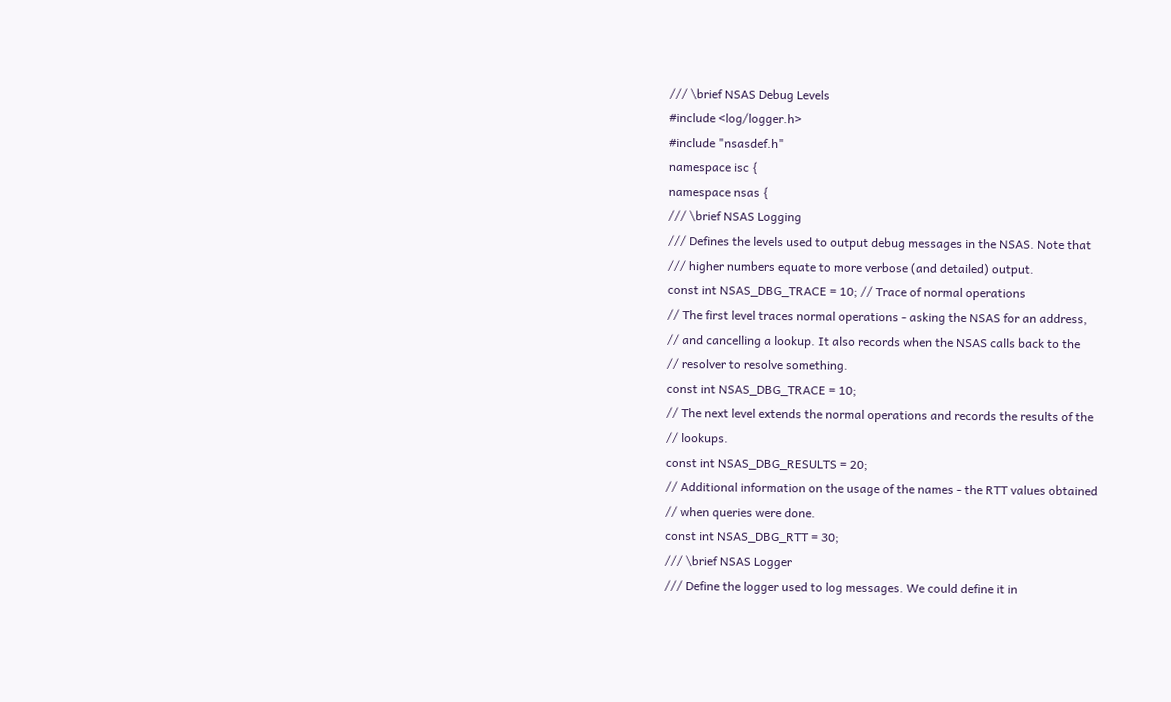/// \brief NSAS Debug Levels
#include <log/logger.h>
#include "nsasdef.h"
namespace isc {
namespace nsas {
/// \brief NSAS Logging
/// Defines the levels used to output debug messages in the NSAS. Note that
/// higher numbers equate to more verbose (and detailed) output.
const int NSAS_DBG_TRACE = 10; // Trace of normal operations
// The first level traces normal operations - asking the NSAS for an address,
// and cancelling a lookup. It also records when the NSAS calls back to the
// resolver to resolve something.
const int NSAS_DBG_TRACE = 10;
// The next level extends the normal operations and records the results of the
// lookups.
const int NSAS_DBG_RESULTS = 20;
// Additional information on the usage of the names - the RTT values obtained
// when queries were done.
const int NSAS_DBG_RTT = 30;
/// \brief NSAS Logger
/// Define the logger used to log messages. We could define it in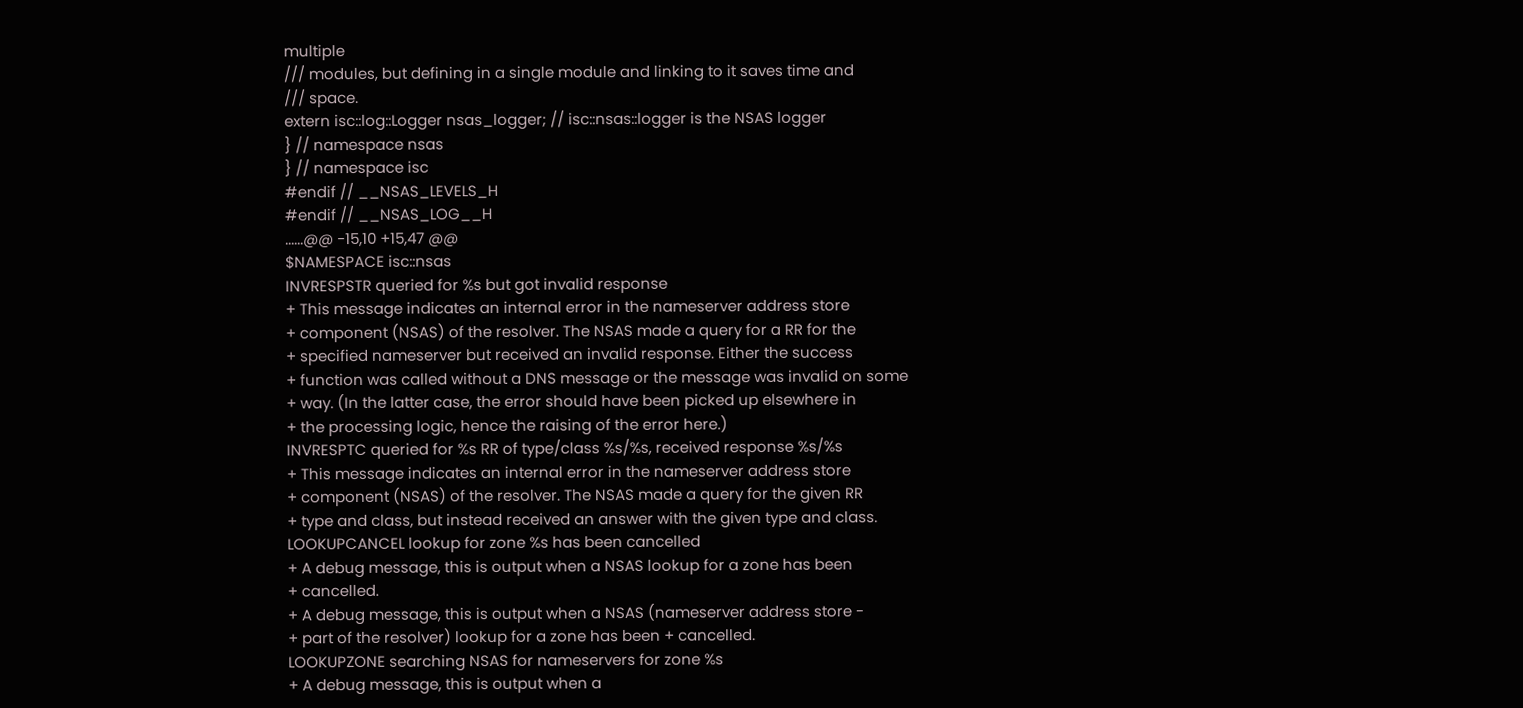multiple
/// modules, but defining in a single module and linking to it saves time and
/// space.
extern isc::log::Logger nsas_logger; // isc::nsas::logger is the NSAS logger
} // namespace nsas
} // namespace isc
#endif // __NSAS_LEVELS_H
#endif // __NSAS_LOG__H
......@@ -15,10 +15,47 @@
$NAMESPACE isc::nsas
INVRESPSTR queried for %s but got invalid response
+ This message indicates an internal error in the nameserver address store
+ component (NSAS) of the resolver. The NSAS made a query for a RR for the
+ specified nameserver but received an invalid response. Either the success
+ function was called without a DNS message or the message was invalid on some
+ way. (In the latter case, the error should have been picked up elsewhere in
+ the processing logic, hence the raising of the error here.)
INVRESPTC queried for %s RR of type/class %s/%s, received response %s/%s
+ This message indicates an internal error in the nameserver address store
+ component (NSAS) of the resolver. The NSAS made a query for the given RR
+ type and class, but instead received an answer with the given type and class.
LOOKUPCANCEL lookup for zone %s has been cancelled
+ A debug message, this is output when a NSAS lookup for a zone has been
+ cancelled.
+ A debug message, this is output when a NSAS (nameserver address store -
+ part of the resolver) lookup for a zone has been + cancelled.
LOOKUPZONE searching NSAS for nameservers for zone %s
+ A debug message, this is output when a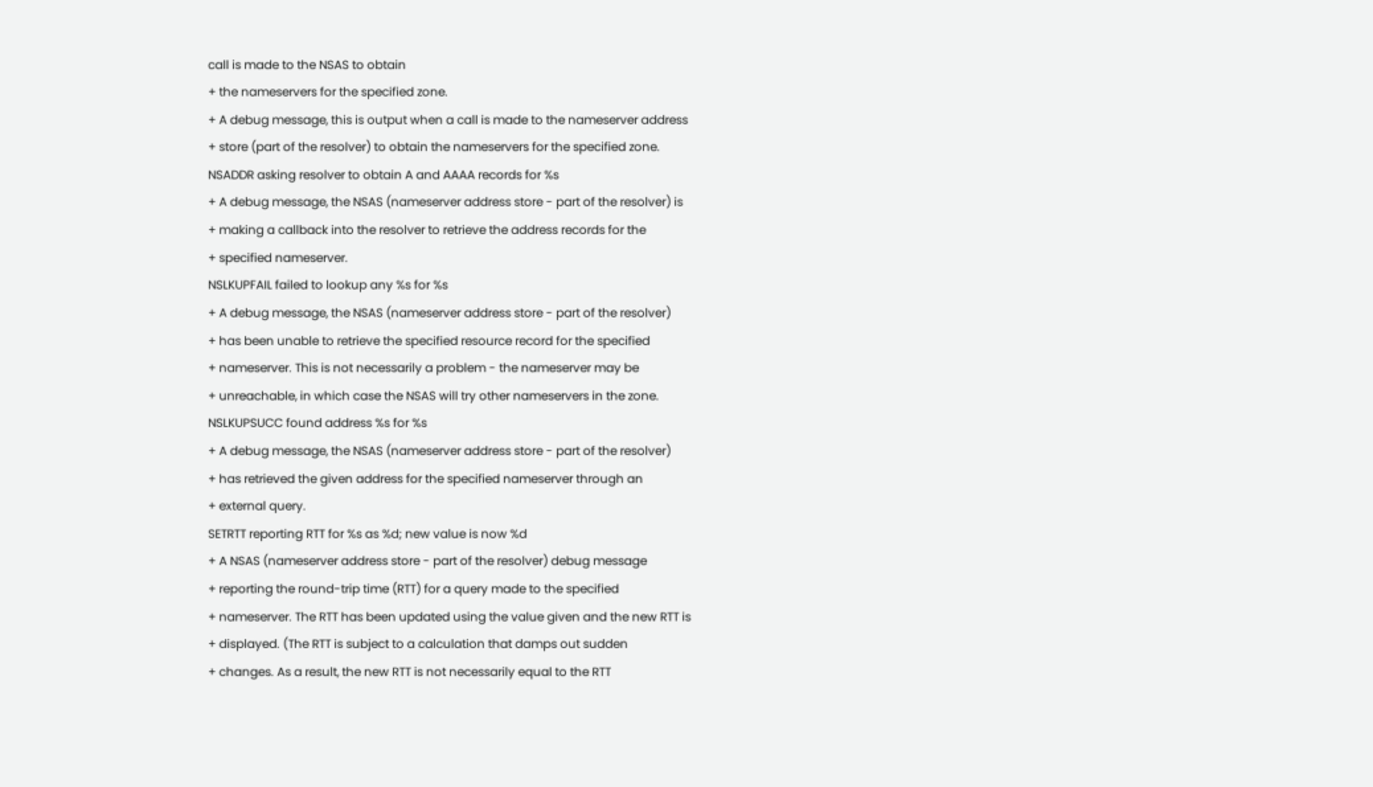call is made to the NSAS to obtain
+ the nameservers for the specified zone.
+ A debug message, this is output when a call is made to the nameserver address
+ store (part of the resolver) to obtain the nameservers for the specified zone.
NSADDR asking resolver to obtain A and AAAA records for %s
+ A debug message, the NSAS (nameserver address store - part of the resolver) is
+ making a callback into the resolver to retrieve the address records for the
+ specified nameserver.
NSLKUPFAIL failed to lookup any %s for %s
+ A debug message, the NSAS (nameserver address store - part of the resolver)
+ has been unable to retrieve the specified resource record for the specified
+ nameserver. This is not necessarily a problem - the nameserver may be
+ unreachable, in which case the NSAS will try other nameservers in the zone.
NSLKUPSUCC found address %s for %s
+ A debug message, the NSAS (nameserver address store - part of the resolver)
+ has retrieved the given address for the specified nameserver through an
+ external query.
SETRTT reporting RTT for %s as %d; new value is now %d
+ A NSAS (nameserver address store - part of the resolver) debug message
+ reporting the round-trip time (RTT) for a query made to the specified
+ nameserver. The RTT has been updated using the value given and the new RTT is
+ displayed. (The RTT is subject to a calculation that damps out sudden
+ changes. As a result, the new RTT is not necessarily equal to the RTT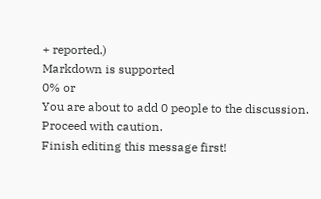+ reported.)
Markdown is supported
0% or
You are about to add 0 people to the discussion. Proceed with caution.
Finish editing this message first!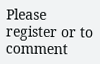Please register or to comment